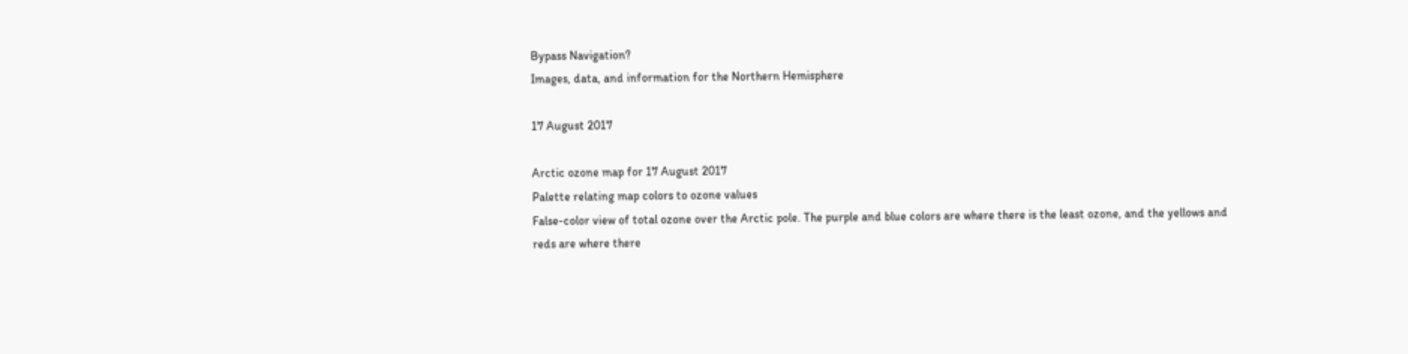Bypass Navigation?
Images, data, and information for the Northern Hemisphere

17 August 2017

Arctic ozone map for 17 August 2017
Palette relating map colors to ozone values
False-color view of total ozone over the Arctic pole. The purple and blue colors are where there is the least ozone, and the yellows and reds are where there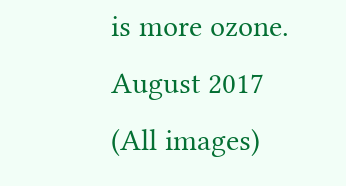is more ozone.
August 2017 (All images)